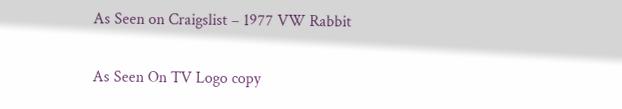As Seen on Craigslist – 1977 VW Rabbit

As Seen On TV Logo copy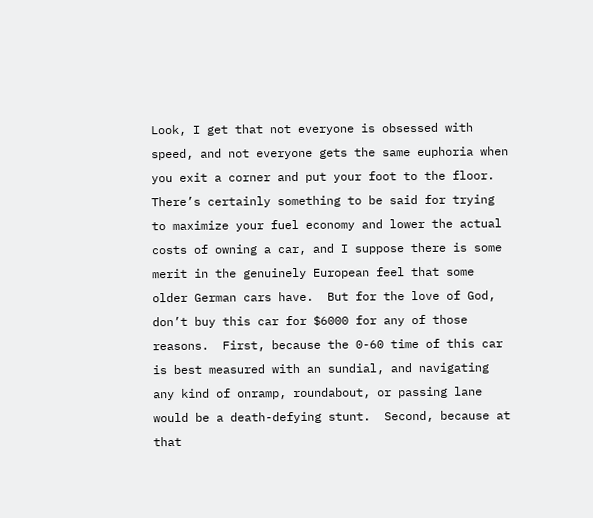Look, I get that not everyone is obsessed with speed, and not everyone gets the same euphoria when you exit a corner and put your foot to the floor.  There’s certainly something to be said for trying to maximize your fuel economy and lower the actual costs of owning a car, and I suppose there is some merit in the genuinely European feel that some older German cars have.  But for the love of God, don’t buy this car for $6000 for any of those reasons.  First, because the 0-60 time of this car is best measured with an sundial, and navigating any kind of onramp, roundabout, or passing lane would be a death-defying stunt.  Second, because at that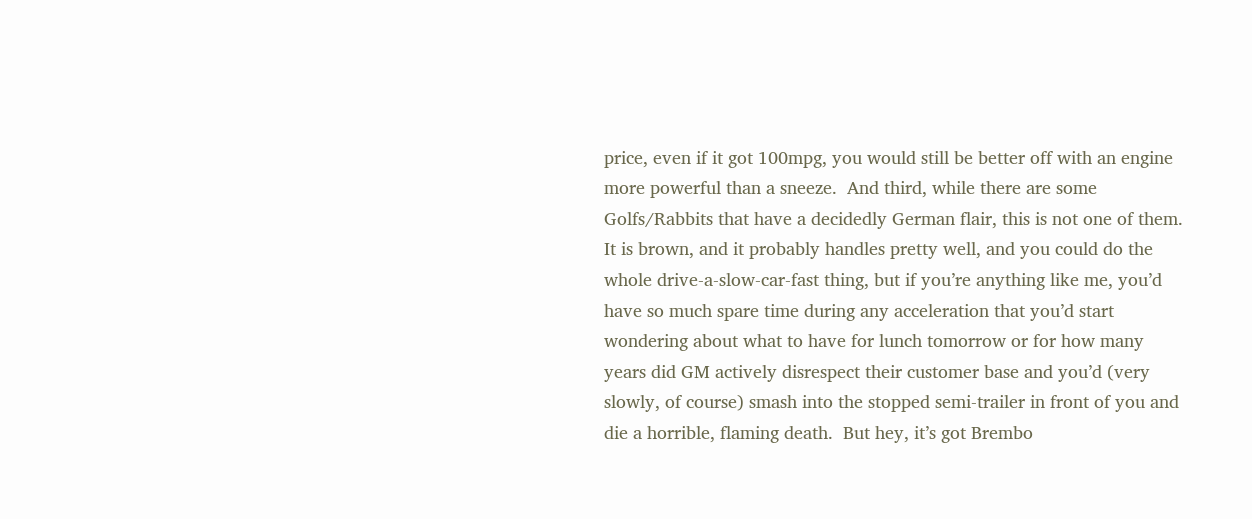price, even if it got 100mpg, you would still be better off with an engine more powerful than a sneeze.  And third, while there are some Golfs/Rabbits that have a decidedly German flair, this is not one of them.  It is brown, and it probably handles pretty well, and you could do the whole drive-a-slow-car-fast thing, but if you’re anything like me, you’d have so much spare time during any acceleration that you’d start wondering about what to have for lunch tomorrow or for how many years did GM actively disrespect their customer base and you’d (very slowly, of course) smash into the stopped semi-trailer in front of you and die a horrible, flaming death.  But hey, it’s got Brembo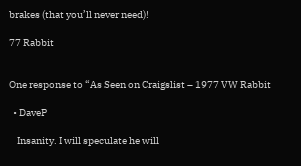brakes (that you’ll never need)!

77 Rabbit


One response to “As Seen on Craigslist – 1977 VW Rabbit

  • DaveP

    Insanity. I will speculate he will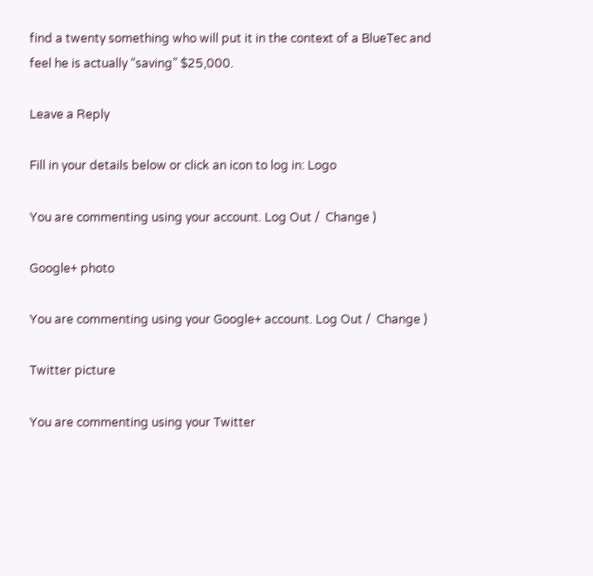find a twenty something who will put it in the context of a BlueTec and feel he is actually “saving” $25,000.

Leave a Reply

Fill in your details below or click an icon to log in: Logo

You are commenting using your account. Log Out /  Change )

Google+ photo

You are commenting using your Google+ account. Log Out /  Change )

Twitter picture

You are commenting using your Twitter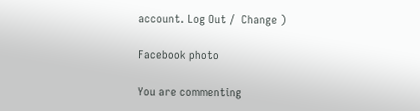account. Log Out /  Change )

Facebook photo

You are commenting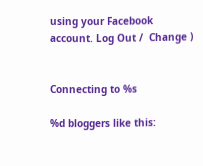using your Facebook account. Log Out /  Change )


Connecting to %s

%d bloggers like this: